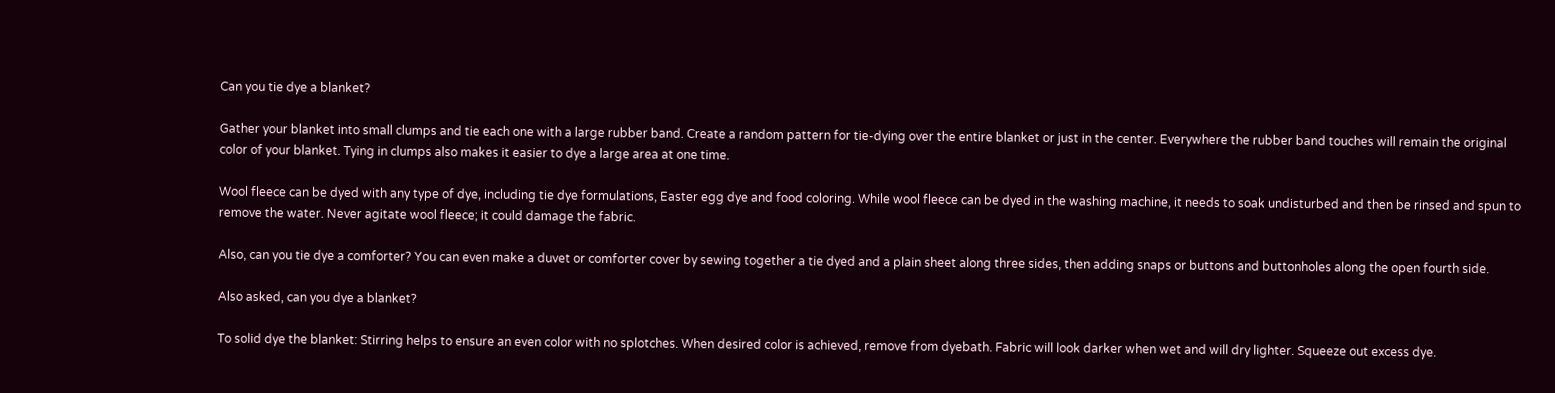Can you tie dye a blanket?

Gather your blanket into small clumps and tie each one with a large rubber band. Create a random pattern for tie-dying over the entire blanket or just in the center. Everywhere the rubber band touches will remain the original color of your blanket. Tying in clumps also makes it easier to dye a large area at one time.

Wool fleece can be dyed with any type of dye, including tie dye formulations, Easter egg dye and food coloring. While wool fleece can be dyed in the washing machine, it needs to soak undisturbed and then be rinsed and spun to remove the water. Never agitate wool fleece; it could damage the fabric.

Also, can you tie dye a comforter? You can even make a duvet or comforter cover by sewing together a tie dyed and a plain sheet along three sides, then adding snaps or buttons and buttonholes along the open fourth side.

Also asked, can you dye a blanket?

To solid dye the blanket: Stirring helps to ensure an even color with no splotches. When desired color is achieved, remove from dyebath. Fabric will look darker when wet and will dry lighter. Squeeze out excess dye.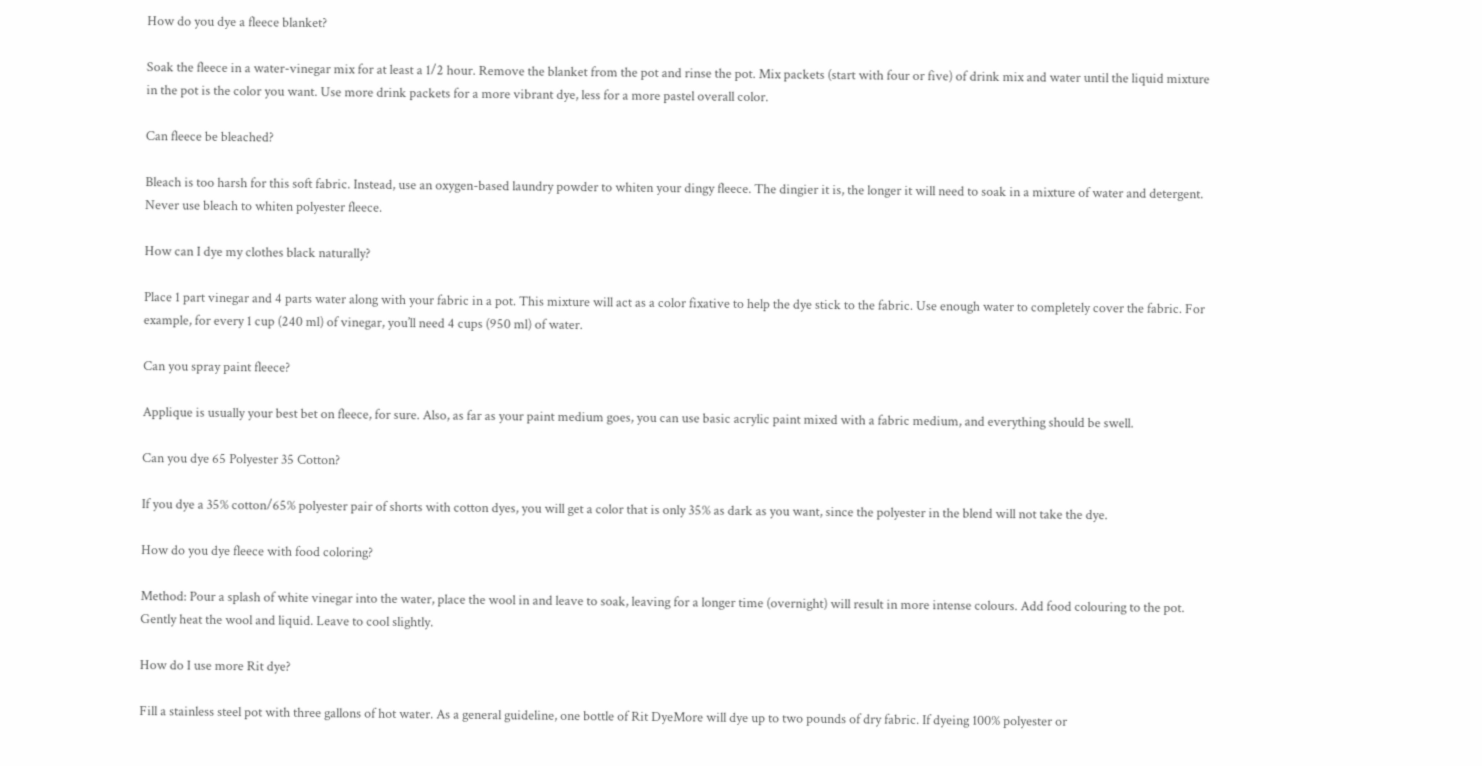How do you dye a fleece blanket?

Soak the fleece in a water-vinegar mix for at least a 1/2 hour. Remove the blanket from the pot and rinse the pot. Mix packets (start with four or five) of drink mix and water until the liquid mixture in the pot is the color you want. Use more drink packets for a more vibrant dye, less for a more pastel overall color.

Can fleece be bleached?

Bleach is too harsh for this soft fabric. Instead, use an oxygen-based laundry powder to whiten your dingy fleece. The dingier it is, the longer it will need to soak in a mixture of water and detergent. Never use bleach to whiten polyester fleece.

How can I dye my clothes black naturally?

Place 1 part vinegar and 4 parts water along with your fabric in a pot. This mixture will act as a color fixative to help the dye stick to the fabric. Use enough water to completely cover the fabric. For example, for every 1 cup (240 ml) of vinegar, you’ll need 4 cups (950 ml) of water.

Can you spray paint fleece?

Applique is usually your best bet on fleece, for sure. Also, as far as your paint medium goes, you can use basic acrylic paint mixed with a fabric medium, and everything should be swell.

Can you dye 65 Polyester 35 Cotton?

If you dye a 35% cotton/65% polyester pair of shorts with cotton dyes, you will get a color that is only 35% as dark as you want, since the polyester in the blend will not take the dye.

How do you dye fleece with food coloring?

Method: Pour a splash of white vinegar into the water, place the wool in and leave to soak, leaving for a longer time (overnight) will result in more intense colours. Add food colouring to the pot. Gently heat the wool and liquid. Leave to cool slightly.

How do I use more Rit dye?

Fill a stainless steel pot with three gallons of hot water. As a general guideline, one bottle of Rit DyeMore will dye up to two pounds of dry fabric. If dyeing 100% polyester or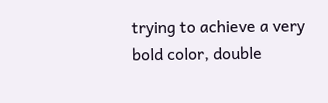trying to achieve a very bold color, double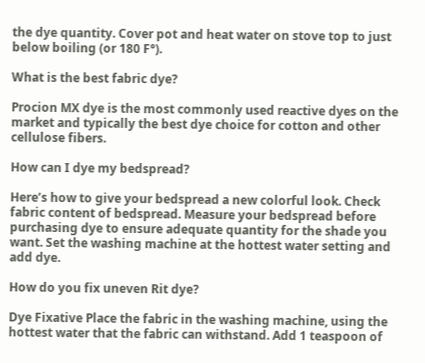the dye quantity. Cover pot and heat water on stove top to just below boiling (or 180 F°).

What is the best fabric dye?

Procion MX dye is the most commonly used reactive dyes on the market and typically the best dye choice for cotton and other cellulose fibers.

How can I dye my bedspread?

Here’s how to give your bedspread a new colorful look. Check fabric content of bedspread. Measure your bedspread before purchasing dye to ensure adequate quantity for the shade you want. Set the washing machine at the hottest water setting and add dye.

How do you fix uneven Rit dye?

Dye Fixative Place the fabric in the washing machine, using the hottest water that the fabric can withstand. Add 1 teaspoon of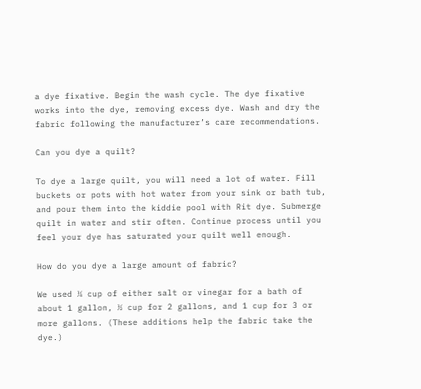a dye fixative. Begin the wash cycle. The dye fixative works into the dye, removing excess dye. Wash and dry the fabric following the manufacturer’s care recommendations.

Can you dye a quilt?

To dye a large quilt, you will need a lot of water. Fill buckets or pots with hot water from your sink or bath tub, and pour them into the kiddie pool with Rit dye. Submerge quilt in water and stir often. Continue process until you feel your dye has saturated your quilt well enough.

How do you dye a large amount of fabric?

We used ¼ cup of either salt or vinegar for a bath of about 1 gallon, ½ cup for 2 gallons, and 1 cup for 3 or more gallons. (These additions help the fabric take the dye.)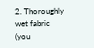2. Thoroughly wet fabric (you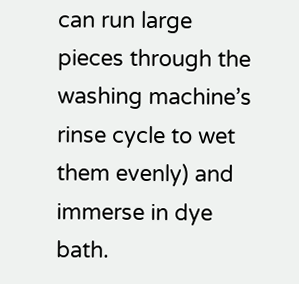can run large pieces through the washing machine’s rinse cycle to wet them evenly) and immerse in dye bath.